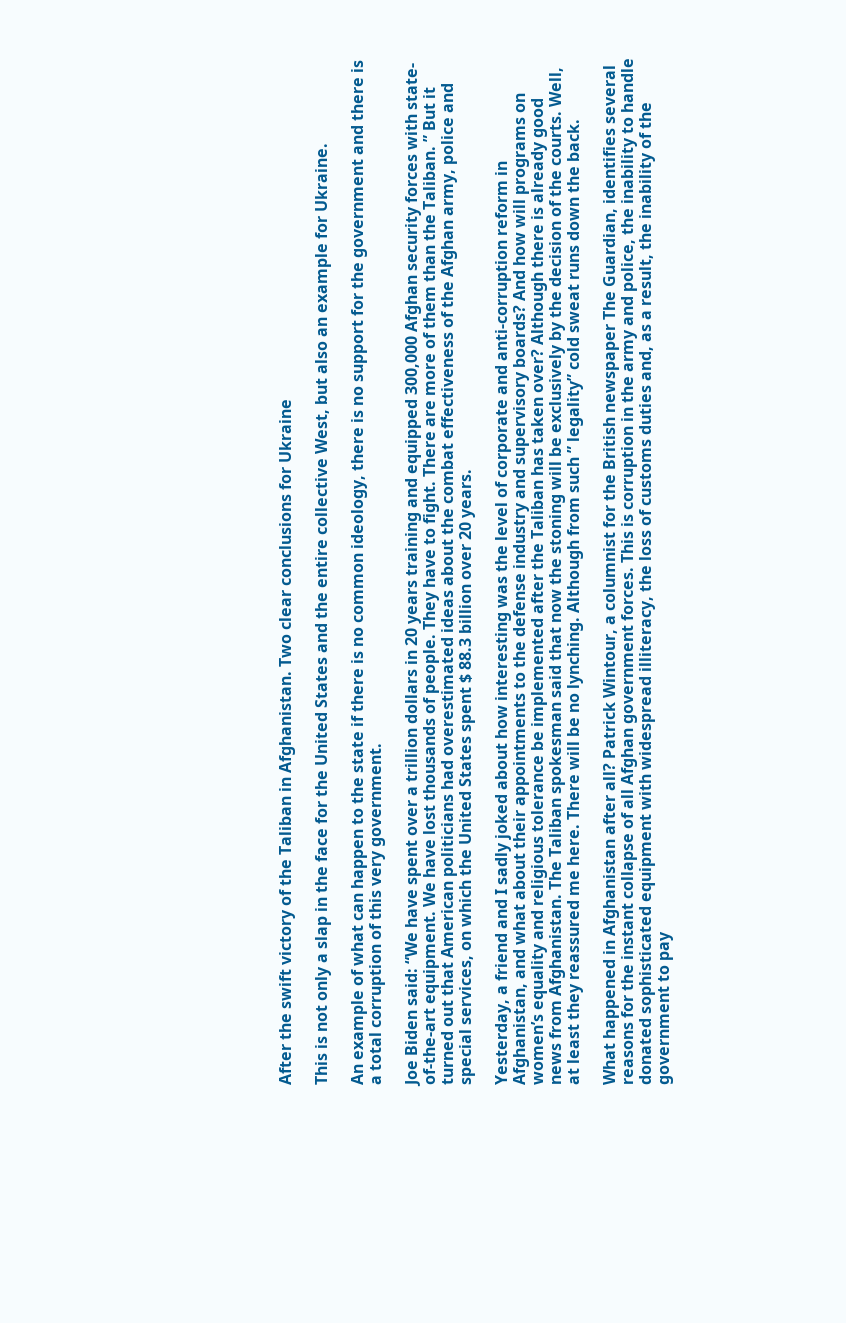After the swift victory of the Taliban in Afghanistan. Two clear conclusions for Ukraine

This is not only a slap in the face for the United States and the entire collective West, but also an example for Ukraine.

An example of what can happen to the state if there is no common ideology, there is no support for the government and there is a total corruption of this very government.

Joe Biden said: “We have spent over a trillion dollars in 20 years training and equipped 300,000 Afghan security forces with state-of-the-art equipment. We have lost thousands of people. They have to fight. There are more of them than the Taliban. ” But it turned out that American politicians had overestimated ideas about the combat effectiveness of the Afghan army, police and special services, on which the United States spent $ 88.3 billion over 20 years.

Yesterday, a friend and I sadly joked about how interesting was the level of corporate and anti-corruption reform in Afghanistan, and what about their appointments to the defense industry and supervisory boards? And how will programs on women’s equality and religious tolerance be implemented after the Taliban has taken over? Although there is already good news from Afghanistan. The Taliban spokesman said that now the stoning will be exclusively by the decision of the courts. Well, at least they reassured me here. There will be no lynching. Although from such ” legality” cold sweat runs down the back.

What happened in Afghanistan after all? Patrick Wintour, a columnist for the British newspaper The Guardian, identifies several reasons for the instant collapse of all Afghan government forces. This is corruption in the army and police, the inability to handle donated sophisticated equipment with widespread illiteracy, the loss of customs duties and, as a result, the inability of the government to pay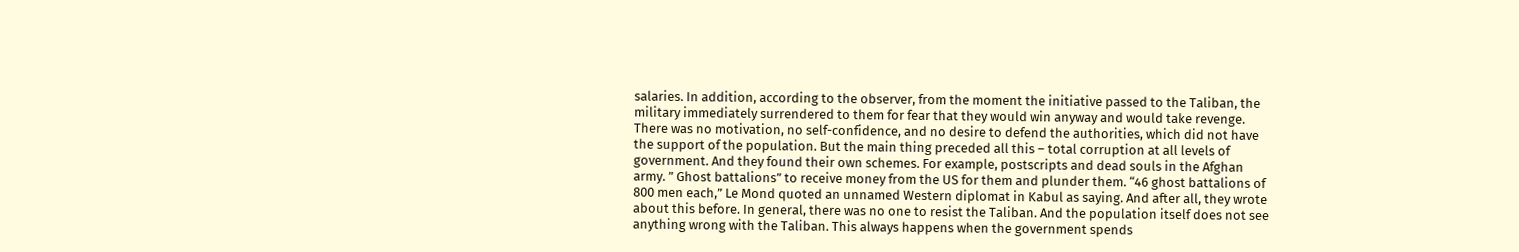salaries. In addition, according to the observer, from the moment the initiative passed to the Taliban, the military immediately surrendered to them for fear that they would win anyway and would take revenge. There was no motivation, no self-confidence, and no desire to defend the authorities, which did not have the support of the population. But the main thing preceded all this – total corruption at all levels of government. And they found their own schemes. For example, postscripts and dead souls in the Afghan army. ” Ghost battalions” to receive money from the US for them and plunder them. “46 ghost battalions of 800 men each,” Le Mond quoted an unnamed Western diplomat in Kabul as saying. And after all, they wrote about this before. In general, there was no one to resist the Taliban. And the population itself does not see anything wrong with the Taliban. This always happens when the government spends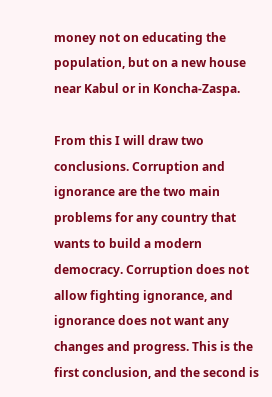money not on educating the population, but on a new house near Kabul or in Koncha-Zaspa.

From this I will draw two conclusions. Corruption and ignorance are the two main problems for any country that wants to build a modern democracy. Corruption does not allow fighting ignorance, and ignorance does not want any changes and progress. This is the first conclusion, and the second is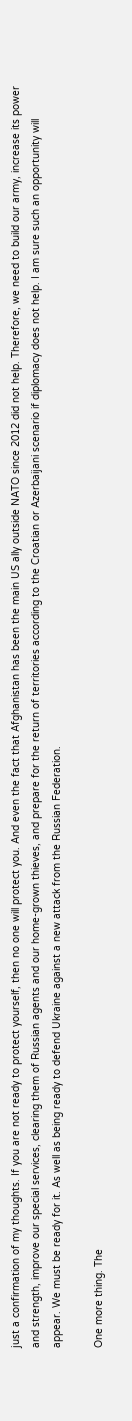just a confirmation of my thoughts. If you are not ready to protect yourself, then no one will protect you. And even the fact that Afghanistan has been the main US ally outside NATO since 2012 did not help. Therefore, we need to build our army, increase its power and strength, improve our special services, clearing them of Russian agents and our home-grown thieves, and prepare for the return of territories according to the Croatian or Azerbaijani scenario if diplomacy does not help. I am sure such an opportunity will appear. We must be ready for it. As well as being ready to defend Ukraine against a new attack from the Russian Federation.

One more thing. The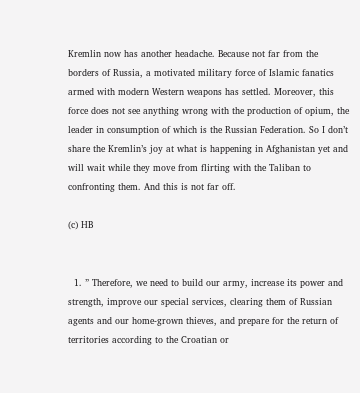Kremlin now has another headache. Because not far from the borders of Russia, a motivated military force of Islamic fanatics armed with modern Western weapons has settled. Moreover, this force does not see anything wrong with the production of opium, the leader in consumption of which is the Russian Federation. So I don’t share the Kremlin’s joy at what is happening in Afghanistan yet and will wait while they move from flirting with the Taliban to confronting them. And this is not far off.

(c) HB


  1. ” Therefore, we need to build our army, increase its power and strength, improve our special services, clearing them of Russian agents and our home-grown thieves, and prepare for the return of territories according to the Croatian or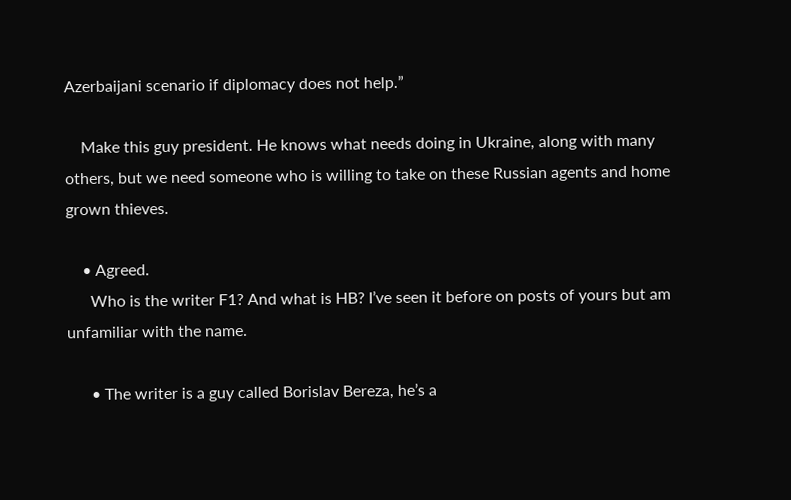Azerbaijani scenario if diplomacy does not help.”

    Make this guy president. He knows what needs doing in Ukraine, along with many others, but we need someone who is willing to take on these Russian agents and home grown thieves.

    • Agreed.
      Who is the writer F1? And what is HB? I’ve seen it before on posts of yours but am unfamiliar with the name.

      • The writer is a guy called Borislav Bereza, he’s a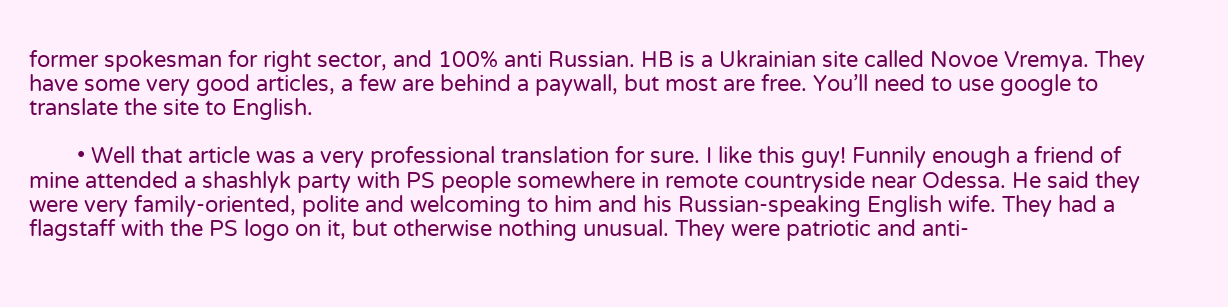former spokesman for right sector, and 100% anti Russian. HB is a Ukrainian site called Novoe Vremya. They have some very good articles, a few are behind a paywall, but most are free. You’ll need to use google to translate the site to English.

        • Well that article was a very professional translation for sure. I like this guy! Funnily enough a friend of mine attended a shashlyk party with PS people somewhere in remote countryside near Odessa. He said they were very family-oriented, polite and welcoming to him and his Russian-speaking English wife. They had a flagstaff with the PS logo on it, but otherwise nothing unusual. They were patriotic and anti-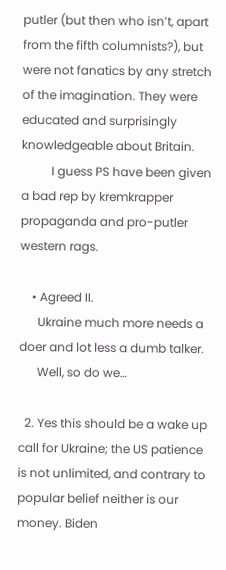putler (but then who isn’t, apart from the fifth columnists?), but were not fanatics by any stretch of the imagination. They were educated and surprisingly knowledgeable about Britain.
          I guess PS have been given a bad rep by kremkrapper propaganda and pro-putler western rags.

    • Agreed II.
      Ukraine much more needs a doer and lot less a dumb talker.
      Well, so do we…

  2. Yes this should be a wake up call for Ukraine; the US patience is not unlimited, and contrary to popular belief neither is our money. Biden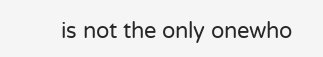is not the only onewho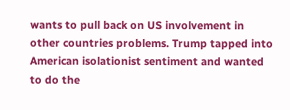wants to pull back on US involvement in other countries problems. Trump tapped into American isolationist sentiment and wanted to do the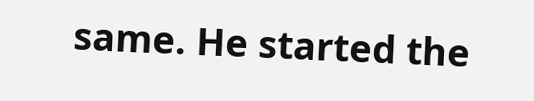same. He started the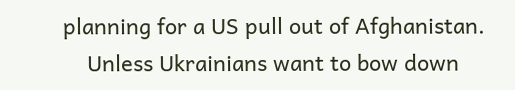planning for a US pull out of Afghanistan.
    Unless Ukrainians want to bow down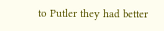to Putler they had better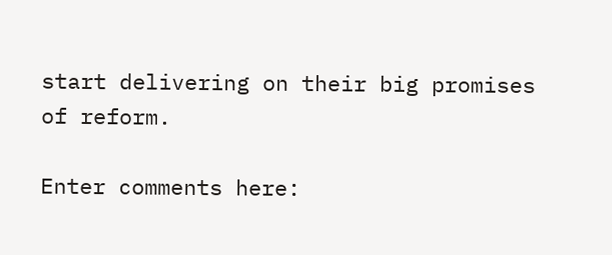start delivering on their big promises of reform.

Enter comments here: